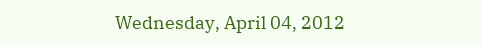Wednesday, April 04, 2012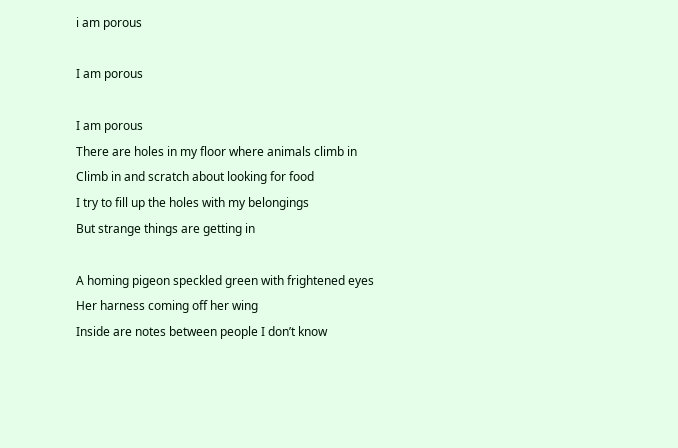i am porous

I am porous

I am porous
There are holes in my floor where animals climb in
Climb in and scratch about looking for food
I try to fill up the holes with my belongings
But strange things are getting in

A homing pigeon speckled green with frightened eyes
Her harness coming off her wing
Inside are notes between people I don’t know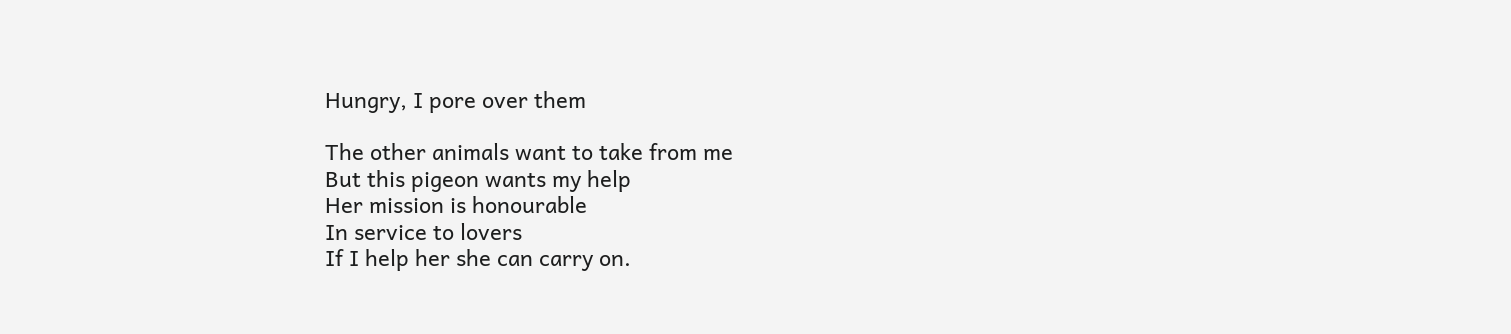Hungry, I pore over them

The other animals want to take from me
But this pigeon wants my help
Her mission is honourable
In service to lovers
If I help her she can carry on.